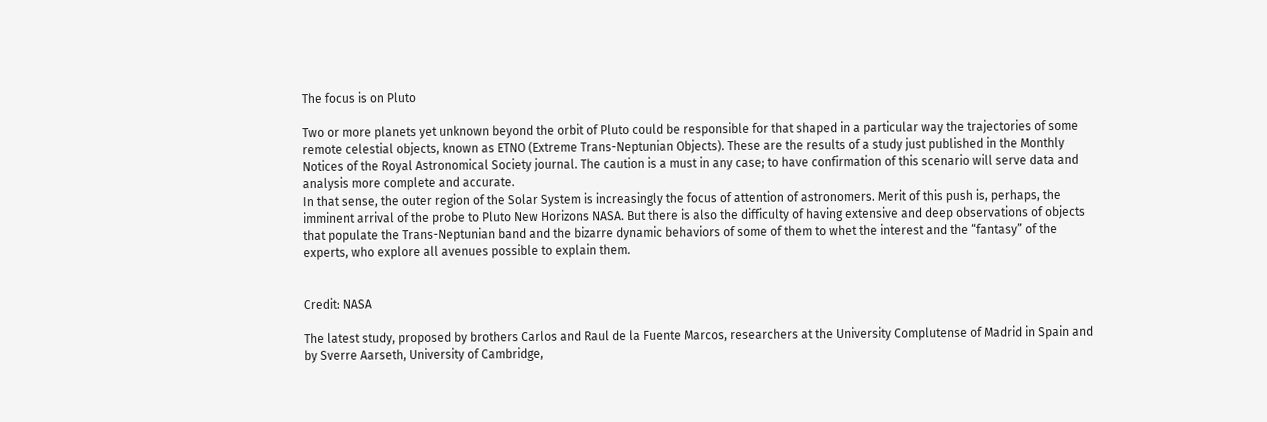The focus is on Pluto

Two or more planets yet unknown beyond the orbit of Pluto could be responsible for that shaped in a particular way the trajectories of some remote celestial objects, known as ETNO (Extreme Trans-Neptunian Objects). These are the results of a study just published in the Monthly Notices of the Royal Astronomical Society journal. The caution is a must in any case; to have confirmation of this scenario will serve data and analysis more complete and accurate.
In that sense, the outer region of the Solar System is increasingly the focus of attention of astronomers. Merit of this push is, perhaps, the imminent arrival of the probe to Pluto New Horizons NASA. But there is also the difficulty of having extensive and deep observations of objects that populate the Trans-Neptunian band and the bizarre dynamic behaviors of some of them to whet the interest and the “fantasy” of the experts, who explore all avenues possible to explain them.


Credit: NASA

The latest study, proposed by brothers Carlos and Raul de la Fuente Marcos, researchers at the University Complutense of Madrid in Spain and by Sverre Aarseth, University of Cambridge,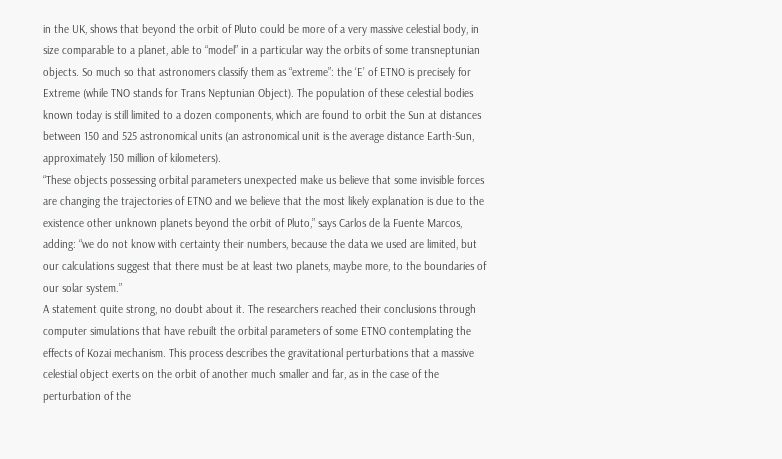in the UK, shows that beyond the orbit of Pluto could be more of a very massive celestial body, in size comparable to a planet, able to “model” in a particular way the orbits of some transneptunian objects. So much so that astronomers classify them as “extreme”: the ‘E’ of ETNO is precisely for Extreme (while TNO stands for Trans Neptunian Object). The population of these celestial bodies known today is still limited to a dozen components, which are found to orbit the Sun at distances between 150 and 525 astronomical units (an astronomical unit is the average distance Earth-Sun, approximately 150 million of kilometers).
“These objects possessing orbital parameters unexpected make us believe that some invisible forces are changing the trajectories of ETNO and we believe that the most likely explanation is due to the existence other unknown planets beyond the orbit of Pluto,” says Carlos de la Fuente Marcos, adding: “we do not know with certainty their numbers, because the data we used are limited, but our calculations suggest that there must be at least two planets, maybe more, to the boundaries of our solar system.”
A statement quite strong, no doubt about it. The researchers reached their conclusions through computer simulations that have rebuilt the orbital parameters of some ETNO contemplating the effects of Kozai mechanism. This process describes the gravitational perturbations that a massive celestial object exerts on the orbit of another much smaller and far, as in the case of the perturbation of the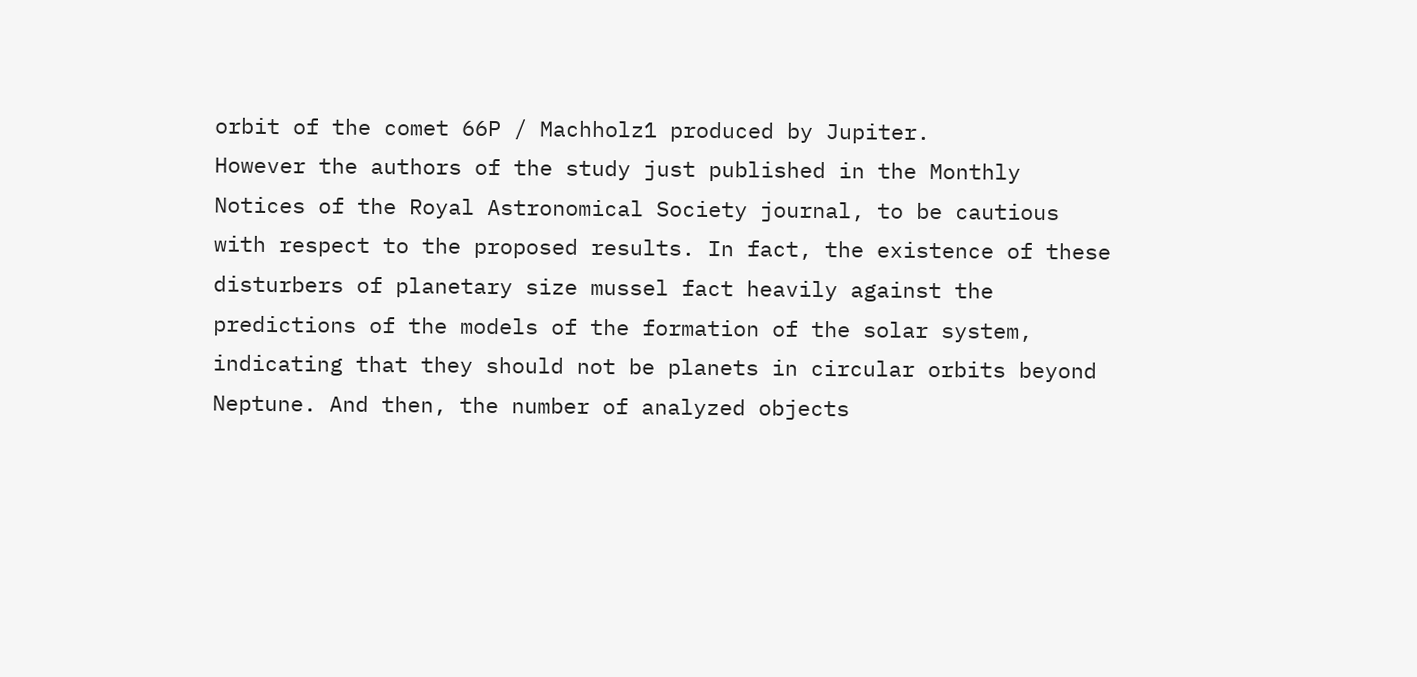orbit of the comet 66P / Machholz1 produced by Jupiter.
However the authors of the study just published in the Monthly Notices of the Royal Astronomical Society journal, to be cautious with respect to the proposed results. In fact, the existence of these disturbers of planetary size mussel fact heavily against the predictions of the models of the formation of the solar system, indicating that they should not be planets in circular orbits beyond Neptune. And then, the number of analyzed objects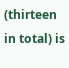(thirteen in total) is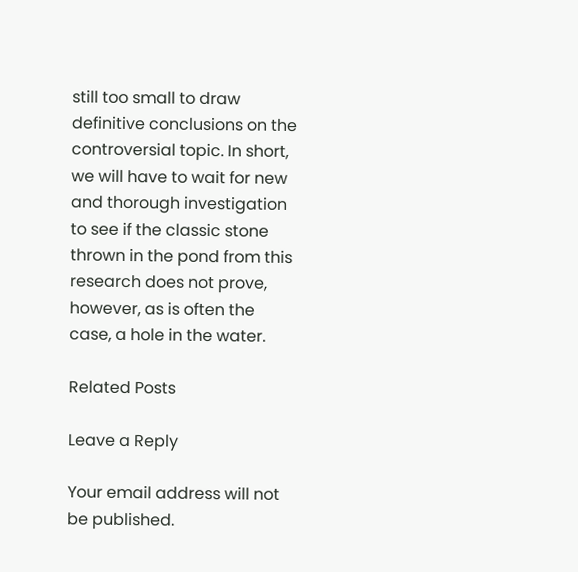still too small to draw definitive conclusions on the controversial topic. In short, we will have to wait for new and thorough investigation to see if the classic stone thrown in the pond from this research does not prove, however, as is often the case, a hole in the water.

Related Posts

Leave a Reply

Your email address will not be published.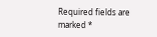Required fields are marked *